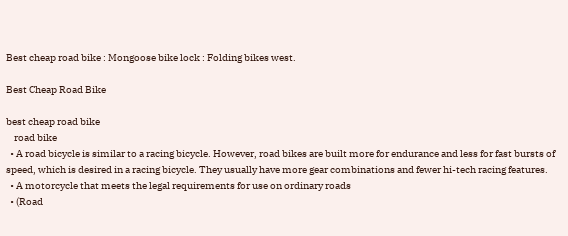Best cheap road bike : Mongoose bike lock : Folding bikes west.

Best Cheap Road Bike

best cheap road bike
    road bike
  • A road bicycle is similar to a racing bicycle. However, road bikes are built more for endurance and less for fast bursts of speed, which is desired in a racing bicycle. They usually have more gear combinations and fewer hi-tech racing features.
  • A motorcycle that meets the legal requirements for use on ordinary roads
  • (Road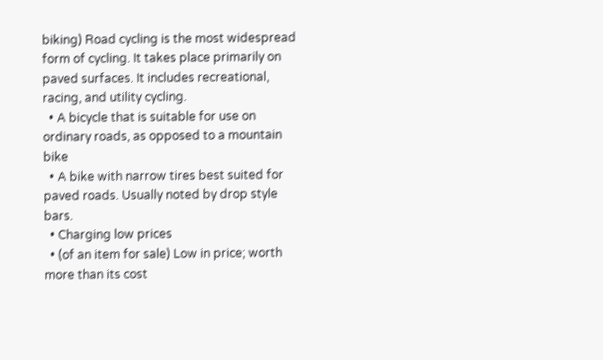biking) Road cycling is the most widespread form of cycling. It takes place primarily on paved surfaces. It includes recreational, racing, and utility cycling.
  • A bicycle that is suitable for use on ordinary roads, as opposed to a mountain bike
  • A bike with narrow tires best suited for paved roads. Usually noted by drop style bars.
  • Charging low prices
  • (of an item for sale) Low in price; worth more than its cost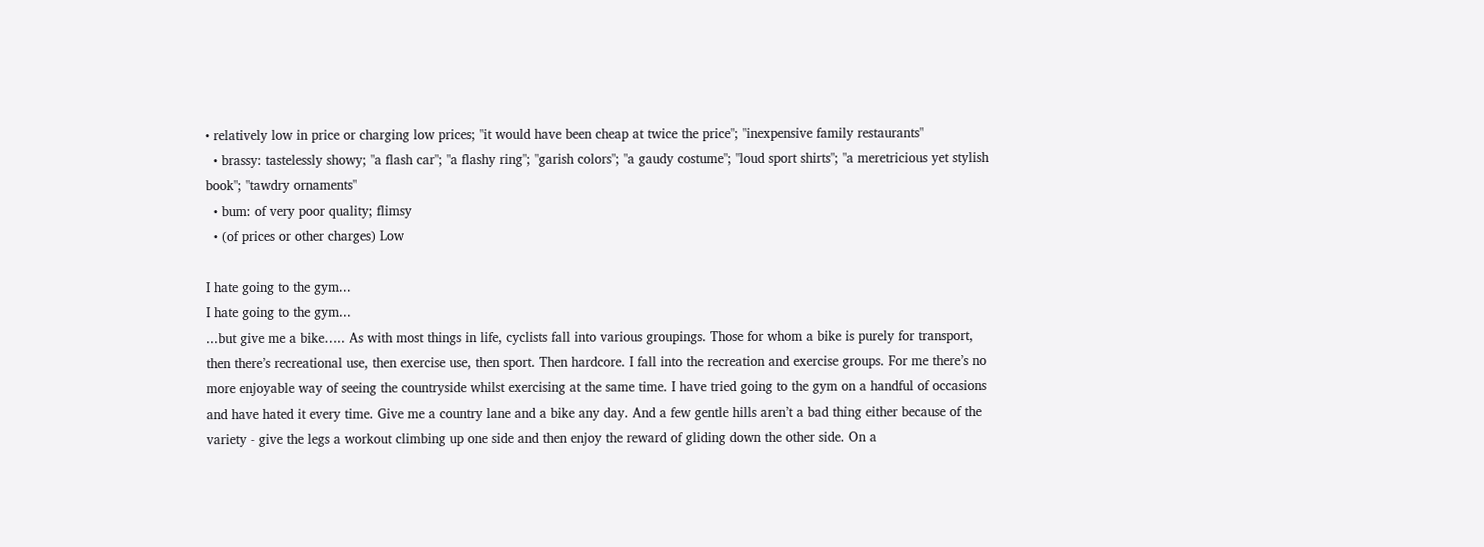• relatively low in price or charging low prices; "it would have been cheap at twice the price"; "inexpensive family restaurants"
  • brassy: tastelessly showy; "a flash car"; "a flashy ring"; "garish colors"; "a gaudy costume"; "loud sport shirts"; "a meretricious yet stylish book"; "tawdry ornaments"
  • bum: of very poor quality; flimsy
  • (of prices or other charges) Low

I hate going to the gym...
I hate going to the gym...
...but give me a bike….. As with most things in life, cyclists fall into various groupings. Those for whom a bike is purely for transport, then there’s recreational use, then exercise use, then sport. Then hardcore. I fall into the recreation and exercise groups. For me there’s no more enjoyable way of seeing the countryside whilst exercising at the same time. I have tried going to the gym on a handful of occasions and have hated it every time. Give me a country lane and a bike any day. And a few gentle hills aren’t a bad thing either because of the variety - give the legs a workout climbing up one side and then enjoy the reward of gliding down the other side. On a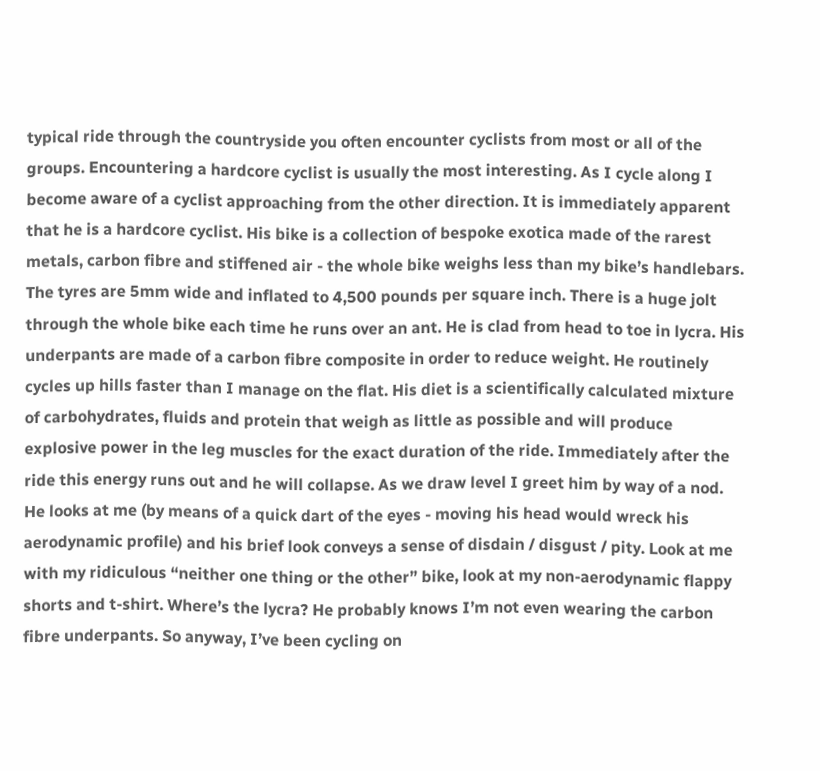typical ride through the countryside you often encounter cyclists from most or all of the groups. Encountering a hardcore cyclist is usually the most interesting. As I cycle along I become aware of a cyclist approaching from the other direction. It is immediately apparent that he is a hardcore cyclist. His bike is a collection of bespoke exotica made of the rarest metals, carbon fibre and stiffened air - the whole bike weighs less than my bike’s handlebars. The tyres are 5mm wide and inflated to 4,500 pounds per square inch. There is a huge jolt through the whole bike each time he runs over an ant. He is clad from head to toe in lycra. His underpants are made of a carbon fibre composite in order to reduce weight. He routinely cycles up hills faster than I manage on the flat. His diet is a scientifically calculated mixture of carbohydrates, fluids and protein that weigh as little as possible and will produce explosive power in the leg muscles for the exact duration of the ride. Immediately after the ride this energy runs out and he will collapse. As we draw level I greet him by way of a nod. He looks at me (by means of a quick dart of the eyes - moving his head would wreck his aerodynamic profile) and his brief look conveys a sense of disdain / disgust / pity. Look at me with my ridiculous “neither one thing or the other” bike, look at my non-aerodynamic flappy shorts and t-shirt. Where’s the lycra? He probably knows I’m not even wearing the carbon fibre underpants. So anyway, I’ve been cycling on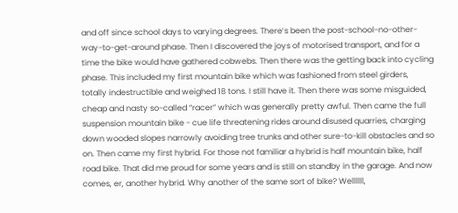and off since school days to varying degrees. There’s been the post-school-no-other-way-to-get-around phase. Then I discovered the joys of motorised transport, and for a time the bike would have gathered cobwebs. Then there was the getting back into cycling phase. This included my first mountain bike which was fashioned from steel girders, totally indestructible and weighed 18 tons. I still have it. Then there was some misguided, cheap and nasty so-called “racer” which was generally pretty awful. Then came the full suspension mountain bike - cue life threatening rides around disused quarries, charging down wooded slopes narrowly avoiding tree trunks and other sure-to-kill obstacles and so on. Then came my first hybrid. For those not familiar a hybrid is half mountain bike, half road bike. That did me proud for some years and is still on standby in the garage. And now comes, er, another hybrid. Why another of the same sort of bike? Wellllll,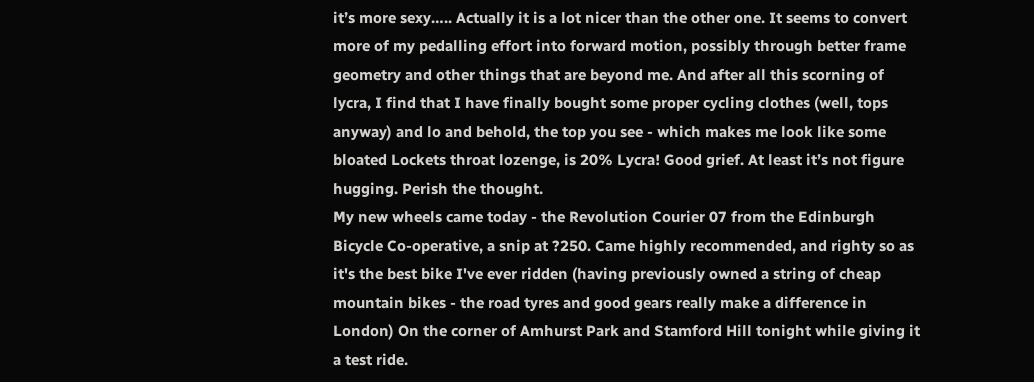it’s more sexy….. Actually it is a lot nicer than the other one. It seems to convert more of my pedalling effort into forward motion, possibly through better frame geometry and other things that are beyond me. And after all this scorning of lycra, I find that I have finally bought some proper cycling clothes (well, tops anyway) and lo and behold, the top you see - which makes me look like some bloated Lockets throat lozenge, is 20% Lycra! Good grief. At least it’s not figure hugging. Perish the thought.
My new wheels came today - the Revolution Courier 07 from the Edinburgh Bicycle Co-operative, a snip at ?250. Came highly recommended, and righty so as it's the best bike I've ever ridden (having previously owned a string of cheap mountain bikes - the road tyres and good gears really make a difference in London) On the corner of Amhurst Park and Stamford Hill tonight while giving it a test ride.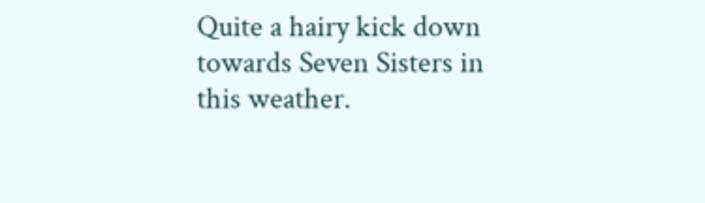Quite a hairy kick down towards Seven Sisters in this weather.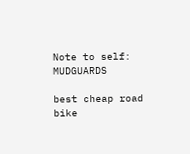Note to self: MUDGUARDS

best cheap road bike